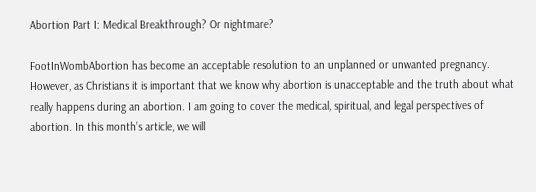Abortion Part I: Medical Breakthrough? Or nightmare?

FootInWombAbortion has become an acceptable resolution to an unplanned or unwanted pregnancy. However, as Christians it is important that we know why abortion is unacceptable and the truth about what really happens during an abortion. I am going to cover the medical, spiritual, and legal perspectives of abortion. In this month’s article, we will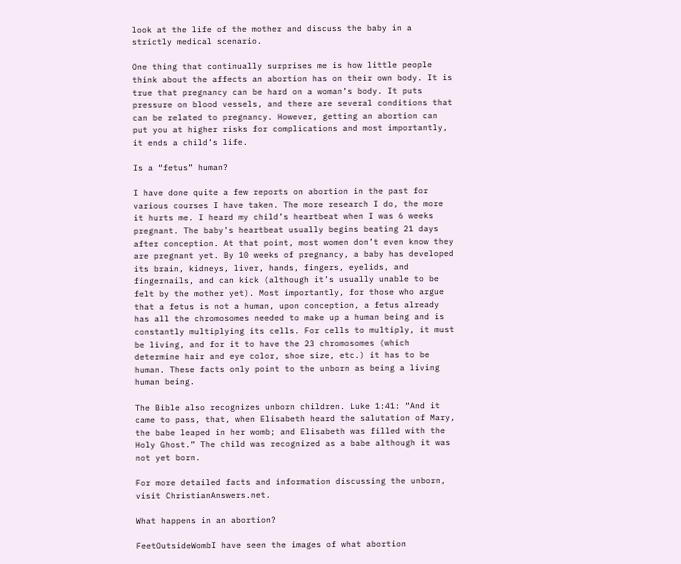look at the life of the mother and discuss the baby in a strictly medical scenario.

One thing that continually surprises me is how little people think about the affects an abortion has on their own body. It is true that pregnancy can be hard on a woman’s body. It puts pressure on blood vessels, and there are several conditions that can be related to pregnancy. However, getting an abortion can put you at higher risks for complications and most importantly, it ends a child’s life.

Is a “fetus” human?

I have done quite a few reports on abortion in the past for various courses I have taken. The more research I do, the more it hurts me. I heard my child’s heartbeat when I was 6 weeks pregnant. The baby’s heartbeat usually begins beating 21 days after conception. At that point, most women don’t even know they are pregnant yet. By 10 weeks of pregnancy, a baby has developed its brain, kidneys, liver, hands, fingers, eyelids, and fingernails, and can kick (although it’s usually unable to be felt by the mother yet). Most importantly, for those who argue that a fetus is not a human, upon conception, a fetus already has all the chromosomes needed to make up a human being and is constantly multiplying its cells. For cells to multiply, it must be living, and for it to have the 23 chromosomes (which determine hair and eye color, shoe size, etc.) it has to be human. These facts only point to the unborn as being a living human being.

The Bible also recognizes unborn children. Luke 1:41: “And it came to pass, that, when Elisabeth heard the salutation of Mary, the babe leaped in her womb; and Elisabeth was filled with the Holy Ghost.” The child was recognized as a babe although it was not yet born.

For more detailed facts and information discussing the unborn, visit ChristianAnswers.net.

What happens in an abortion?

FeetOutsideWombI have seen the images of what abortion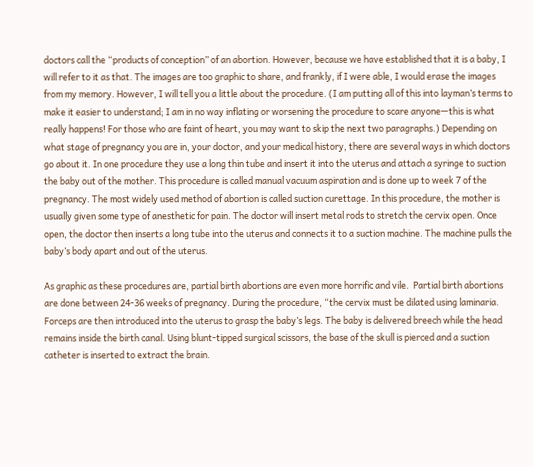doctors call the “products of conception” of an abortion. However, because we have established that it is a baby, I will refer to it as that. The images are too graphic to share, and frankly, if I were able, I would erase the images from my memory. However, I will tell you a little about the procedure. (I am putting all of this into layman’s terms to make it easier to understand; I am in no way inflating or worsening the procedure to scare anyone—this is what really happens! For those who are faint of heart, you may want to skip the next two paragraphs.) Depending on what stage of pregnancy you are in, your doctor, and your medical history, there are several ways in which doctors go about it. In one procedure they use a long thin tube and insert it into the uterus and attach a syringe to suction the baby out of the mother. This procedure is called manual vacuum aspiration and is done up to week 7 of the pregnancy. The most widely used method of abortion is called suction curettage. In this procedure, the mother is usually given some type of anesthetic for pain. The doctor will insert metal rods to stretch the cervix open. Once open, the doctor then inserts a long tube into the uterus and connects it to a suction machine. The machine pulls the baby’s body apart and out of the uterus.

As graphic as these procedures are, partial birth abortions are even more horrific and vile.  Partial birth abortions are done between 24-36 weeks of pregnancy. During the procedure, “the cervix must be dilated using laminaria. Forceps are then introduced into the uterus to grasp the baby’s legs. The baby is delivered breech while the head remains inside the birth canal. Using blunt-tipped surgical scissors, the base of the skull is pierced and a suction catheter is inserted to extract the brain.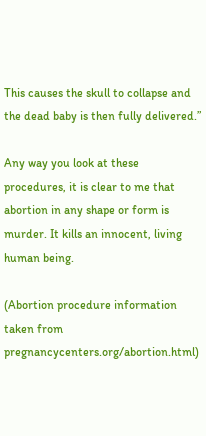This causes the skull to collapse and the dead baby is then fully delivered.”

Any way you look at these procedures, it is clear to me that abortion in any shape or form is murder. It kills an innocent, living human being.

(Abortion procedure information taken from pregnancycenters.org/abortion.html)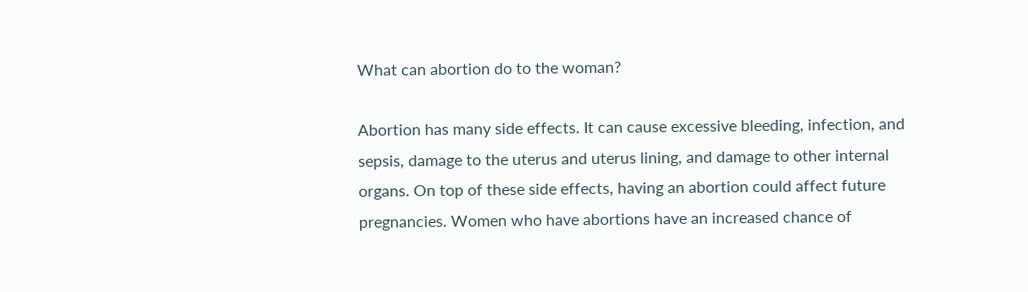What can abortion do to the woman?

Abortion has many side effects. It can cause excessive bleeding, infection, and sepsis, damage to the uterus and uterus lining, and damage to other internal organs. On top of these side effects, having an abortion could affect future pregnancies. Women who have abortions have an increased chance of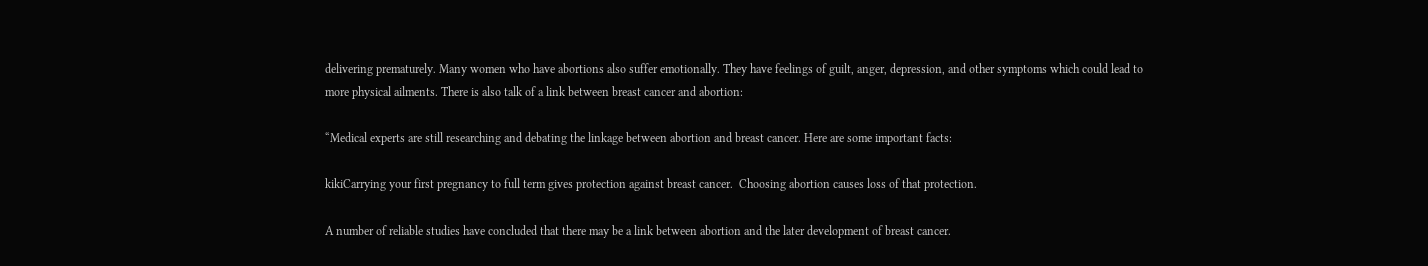delivering prematurely. Many women who have abortions also suffer emotionally. They have feelings of guilt, anger, depression, and other symptoms which could lead to more physical ailments. There is also talk of a link between breast cancer and abortion:

“Medical experts are still researching and debating the linkage between abortion and breast cancer. Here are some important facts:

kikiCarrying your first pregnancy to full term gives protection against breast cancer.  Choosing abortion causes loss of that protection.

A number of reliable studies have concluded that there may be a link between abortion and the later development of breast cancer.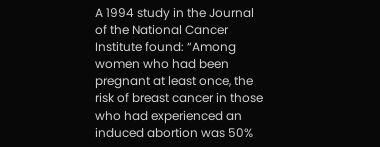A 1994 study in the Journal of the National Cancer Institute found: “Among women who had been pregnant at least once, the risk of breast cancer in those who had experienced an induced abortion was 50%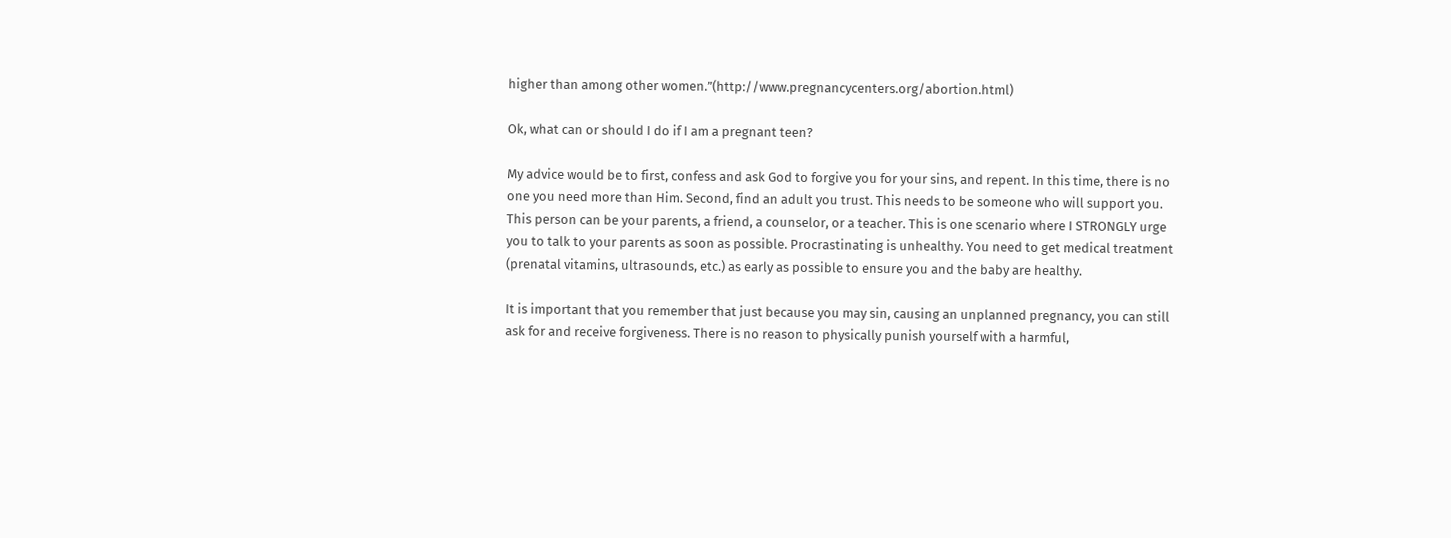higher than among other women.”(http://www.pregnancycenters.org/abortion.html)

Ok, what can or should I do if I am a pregnant teen?

My advice would be to first, confess and ask God to forgive you for your sins, and repent. In this time, there is no one you need more than Him. Second, find an adult you trust. This needs to be someone who will support you. This person can be your parents, a friend, a counselor, or a teacher. This is one scenario where I STRONGLY urge you to talk to your parents as soon as possible. Procrastinating is unhealthy. You need to get medical treatment (prenatal vitamins, ultrasounds, etc.) as early as possible to ensure you and the baby are healthy.

It is important that you remember that just because you may sin, causing an unplanned pregnancy, you can still ask for and receive forgiveness. There is no reason to physically punish yourself with a harmful,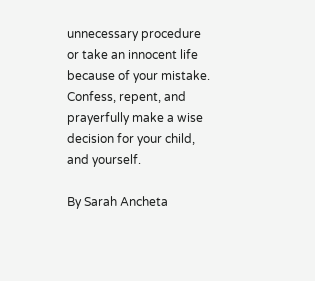unnecessary procedure or take an innocent life because of your mistake. Confess, repent, and prayerfully make a wise decision for your child, and yourself.

By Sarah Ancheta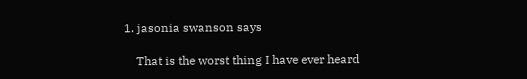1. jasonia swanson says

    That is the worst thing I have ever heard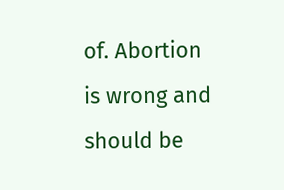of. Abortion is wrong and should be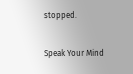stopped.

Speak Your Mind